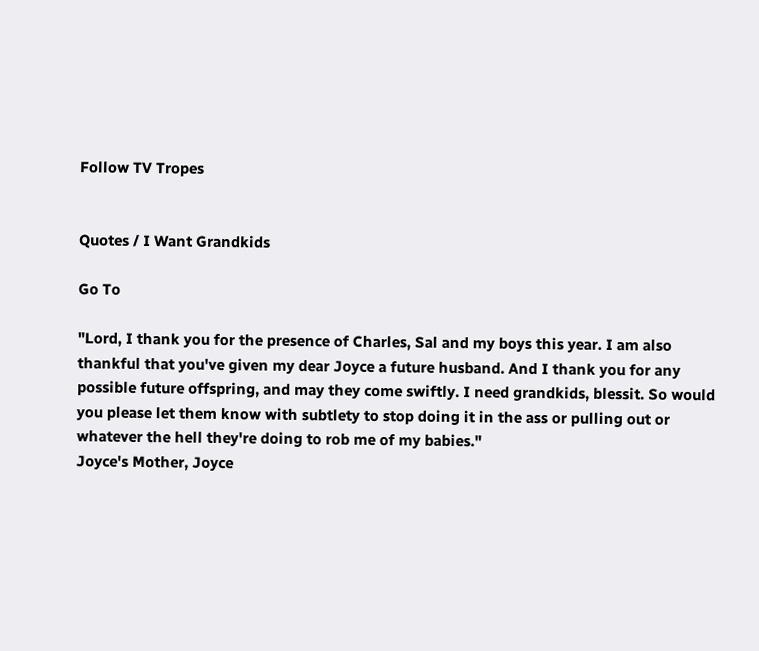Follow TV Tropes


Quotes / I Want Grandkids

Go To

"Lord, I thank you for the presence of Charles, Sal and my boys this year. I am also thankful that you've given my dear Joyce a future husband. And I thank you for any possible future offspring, and may they come swiftly. I need grandkids, blessit. So would you please let them know with subtlety to stop doing it in the ass or pulling out or whatever the hell they're doing to rob me of my babies."
Joyce's Mother, Joyce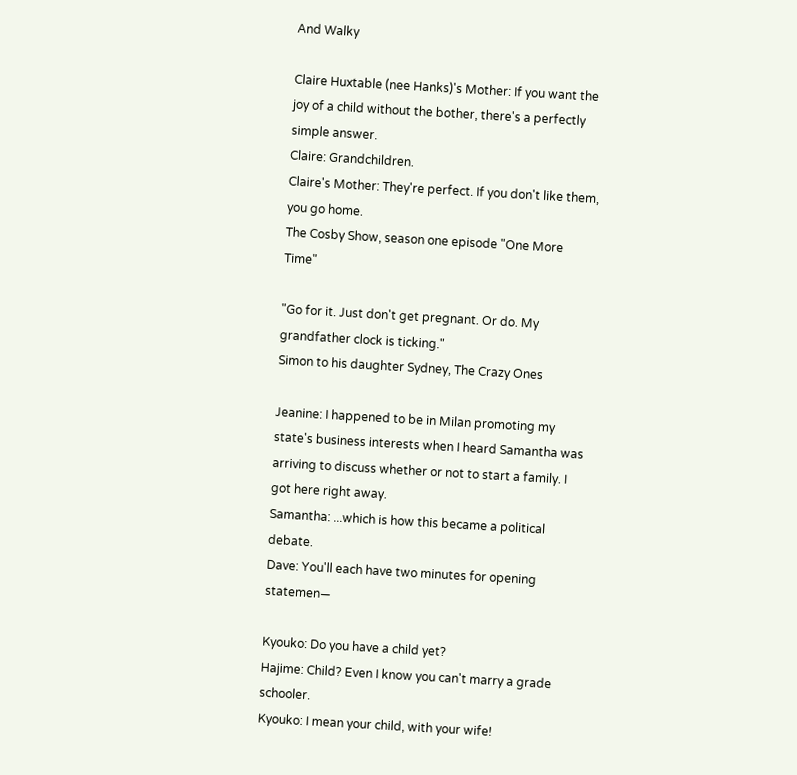And Walky

Claire Huxtable (nee Hanks)'s Mother: If you want the joy of a child without the bother, there's a perfectly simple answer.
Claire: Grandchildren.
Claire's Mother: They're perfect. If you don't like them, you go home.
The Cosby Show, season one episode "One More Time"

"Go for it. Just don't get pregnant. Or do. My grandfather clock is ticking."
Simon to his daughter Sydney, The Crazy Ones

Jeanine: I happened to be in Milan promoting my state's business interests when I heard Samantha was arriving to discuss whether or not to start a family. I got here right away.
Samantha: ...which is how this became a political debate.
Dave: You'll each have two minutes for opening statemen—

Kyouko: Do you have a child yet?
Hajime: Child? Even I know you can't marry a grade schooler.
Kyouko: I mean your child, with your wife!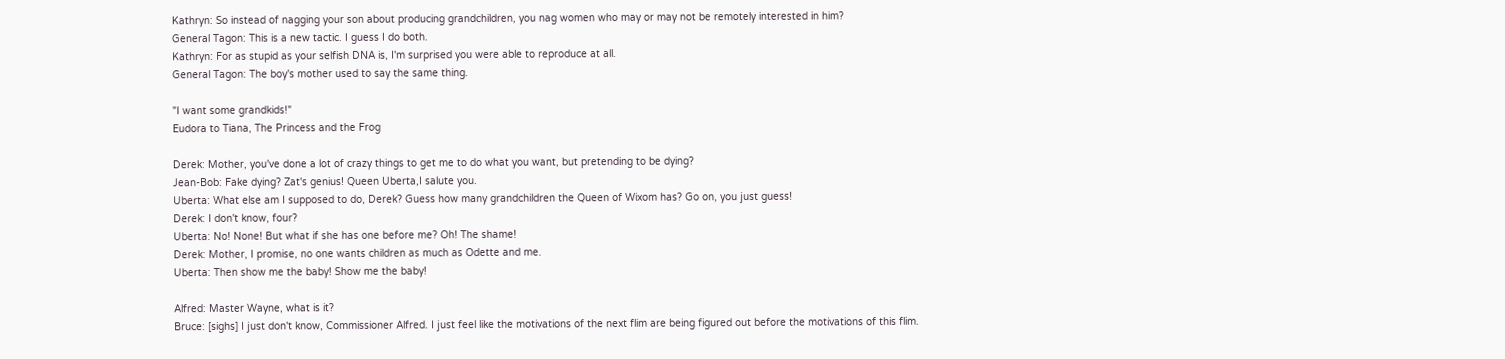Kathryn: So instead of nagging your son about producing grandchildren, you nag women who may or may not be remotely interested in him?
General Tagon: This is a new tactic. I guess I do both.
Kathryn: For as stupid as your selfish DNA is, I'm surprised you were able to reproduce at all.
General Tagon: The boy's mother used to say the same thing.

"I want some grandkids!"
Eudora to Tiana, The Princess and the Frog

Derek: Mother, you've done a lot of crazy things to get me to do what you want, but pretending to be dying?
Jean-Bob: Fake dying? Zat's genius! Queen Uberta,I salute you.
Uberta: What else am I supposed to do, Derek? Guess how many grandchildren the Queen of Wixom has? Go on, you just guess!
Derek: I don't know, four?
Uberta: No! None! But what if she has one before me? Oh! The shame!
Derek: Mother, I promise, no one wants children as much as Odette and me.
Uberta: Then show me the baby! Show me the baby!

Alfred: Master Wayne, what is it?
Bruce: [sighs] I just don't know, Commissioner Alfred. I just feel like the motivations of the next flim are being figured out before the motivations of this flim.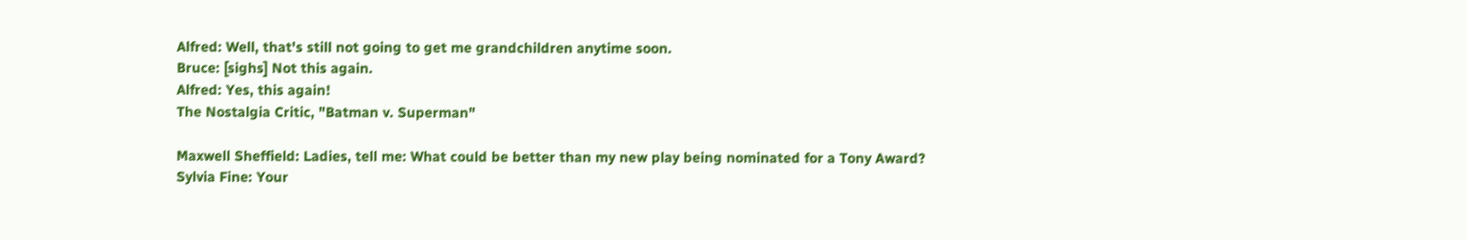Alfred: Well, that's still not going to get me grandchildren anytime soon.
Bruce: [sighs] Not this again.
Alfred: Yes, this again!
The Nostalgia Critic, "Batman v. Superman"

Maxwell Sheffield: Ladies, tell me: What could be better than my new play being nominated for a Tony Award?
Sylvia Fine: Your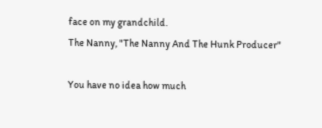face on my grandchild.
The Nanny, "The Nanny And The Hunk Producer"

You have no idea how much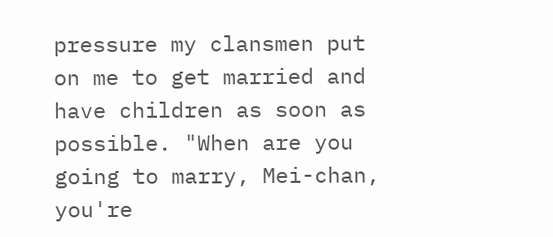pressure my clansmen put on me to get married and have children as soon as possible. "When are you going to marry, Mei-chan, you're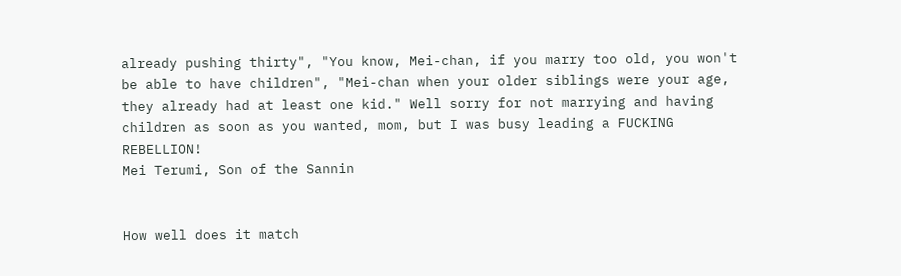already pushing thirty", "You know, Mei-chan, if you marry too old, you won't be able to have children", "Mei-chan when your older siblings were your age, they already had at least one kid." Well sorry for not marrying and having children as soon as you wanted, mom, but I was busy leading a FUCKING REBELLION!
Mei Terumi, Son of the Sannin


How well does it match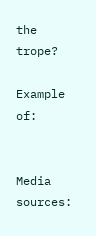the trope?

Example of:


Media sources: